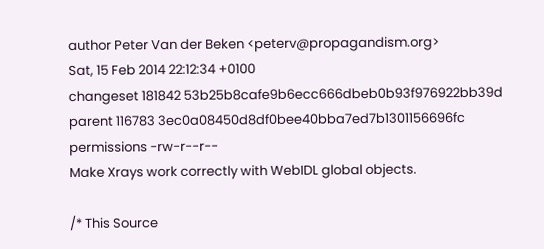author Peter Van der Beken <peterv@propagandism.org>
Sat, 15 Feb 2014 22:12:34 +0100
changeset 181842 53b25b8cafe9b6ecc666dbeb0b93f976922bb39d
parent 116783 3ec0a08450d8df0bee40bba7ed7b1301156696fc
permissions -rw-r--r--
Make Xrays work correctly with WebIDL global objects.

/* This Source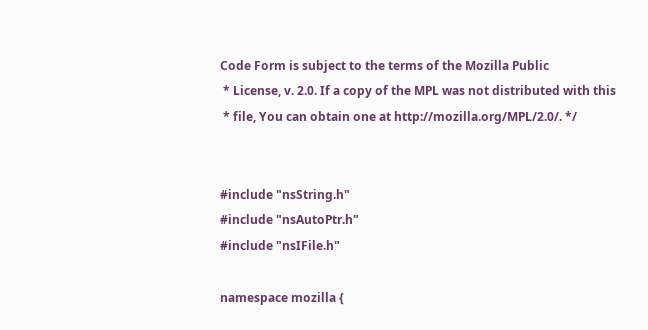Code Form is subject to the terms of the Mozilla Public
 * License, v. 2.0. If a copy of the MPL was not distributed with this
 * file, You can obtain one at http://mozilla.org/MPL/2.0/. */


#include "nsString.h"
#include "nsAutoPtr.h"
#include "nsIFile.h"

namespace mozilla {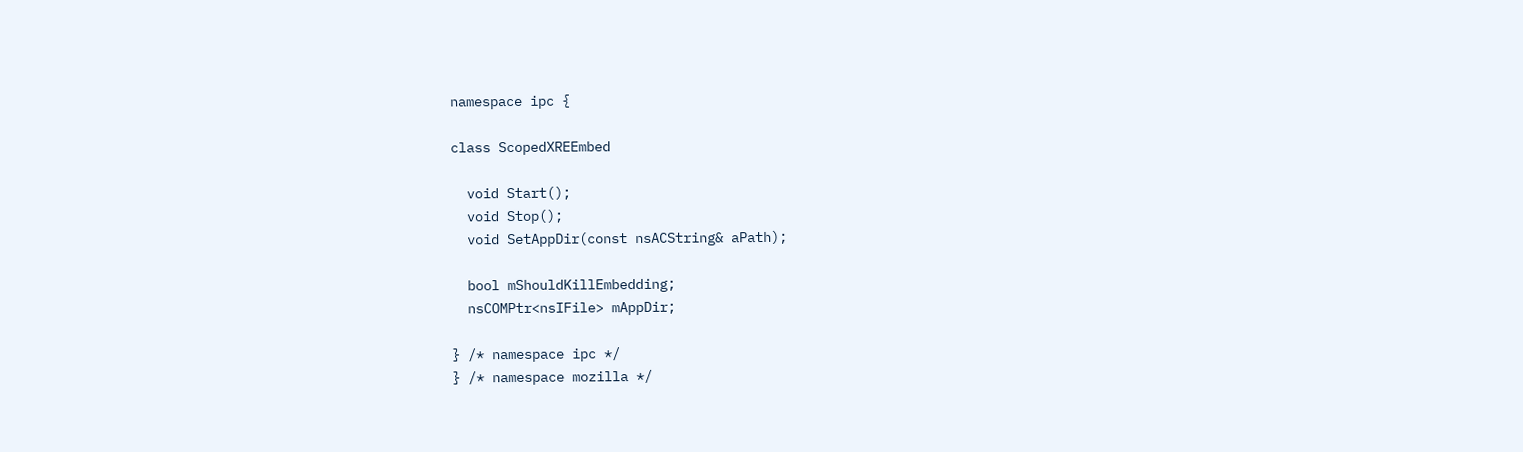namespace ipc {

class ScopedXREEmbed

  void Start();
  void Stop();
  void SetAppDir(const nsACString& aPath);

  bool mShouldKillEmbedding;
  nsCOMPtr<nsIFile> mAppDir;

} /* namespace ipc */
} /* namespace mozilla */